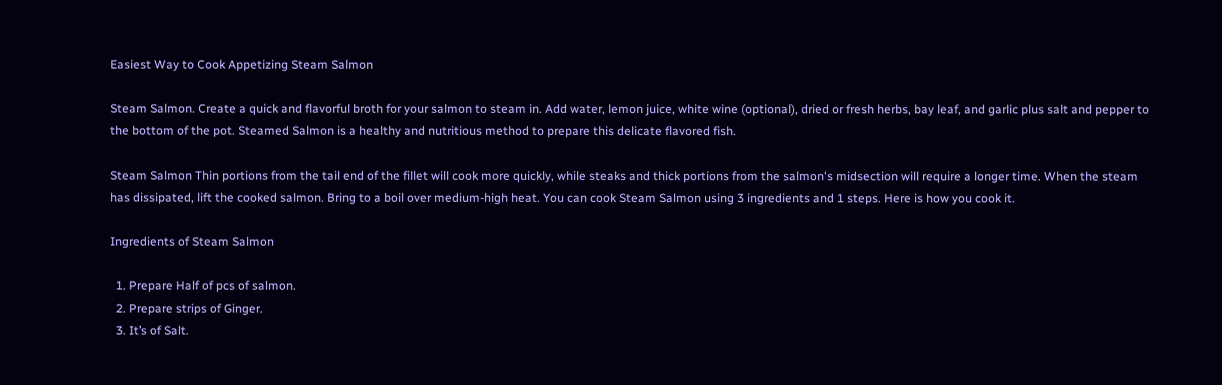Easiest Way to Cook Appetizing Steam Salmon

Steam Salmon. Create a quick and flavorful broth for your salmon to steam in. Add water, lemon juice, white wine (optional), dried or fresh herbs, bay leaf, and garlic plus salt and pepper to the bottom of the pot. Steamed Salmon is a healthy and nutritious method to prepare this delicate flavored fish.

Steam Salmon Thin portions from the tail end of the fillet will cook more quickly, while steaks and thick portions from the salmon's midsection will require a longer time. When the steam has dissipated, lift the cooked salmon. Bring to a boil over medium-high heat. You can cook Steam Salmon using 3 ingredients and 1 steps. Here is how you cook it.

Ingredients of Steam Salmon

  1. Prepare Half of pcs of salmon.
  2. Prepare strips of Ginger.
  3. It’s of Salt.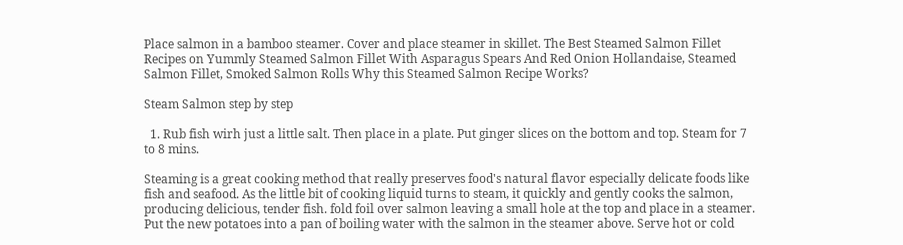Place salmon in a bamboo steamer. Cover and place steamer in skillet. The Best Steamed Salmon Fillet Recipes on Yummly Steamed Salmon Fillet With Asparagus Spears And Red Onion Hollandaise, Steamed Salmon Fillet, Smoked Salmon Rolls Why this Steamed Salmon Recipe Works?

Steam Salmon step by step

  1. Rub fish wirh just a little salt. Then place in a plate. Put ginger slices on the bottom and top. Steam for 7 to 8 mins.

Steaming is a great cooking method that really preserves food's natural flavor especially delicate foods like fish and seafood. As the little bit of cooking liquid turns to steam, it quickly and gently cooks the salmon, producing delicious, tender fish. fold foil over salmon leaving a small hole at the top and place in a steamer. Put the new potatoes into a pan of boiling water with the salmon in the steamer above. Serve hot or cold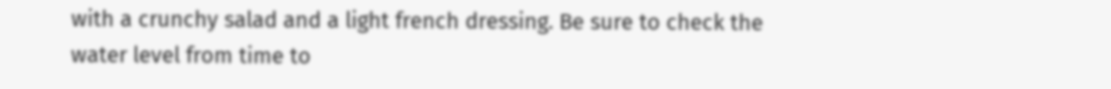with a crunchy salad and a light french dressing. Be sure to check the water level from time to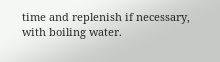time and replenish if necessary, with boiling water.